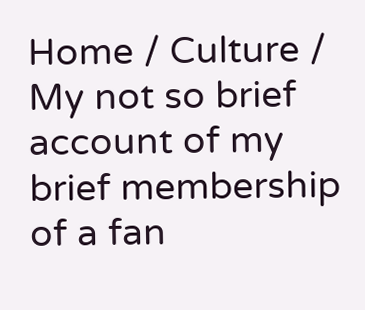Home / Culture / My not so brief account of my brief membership of a fan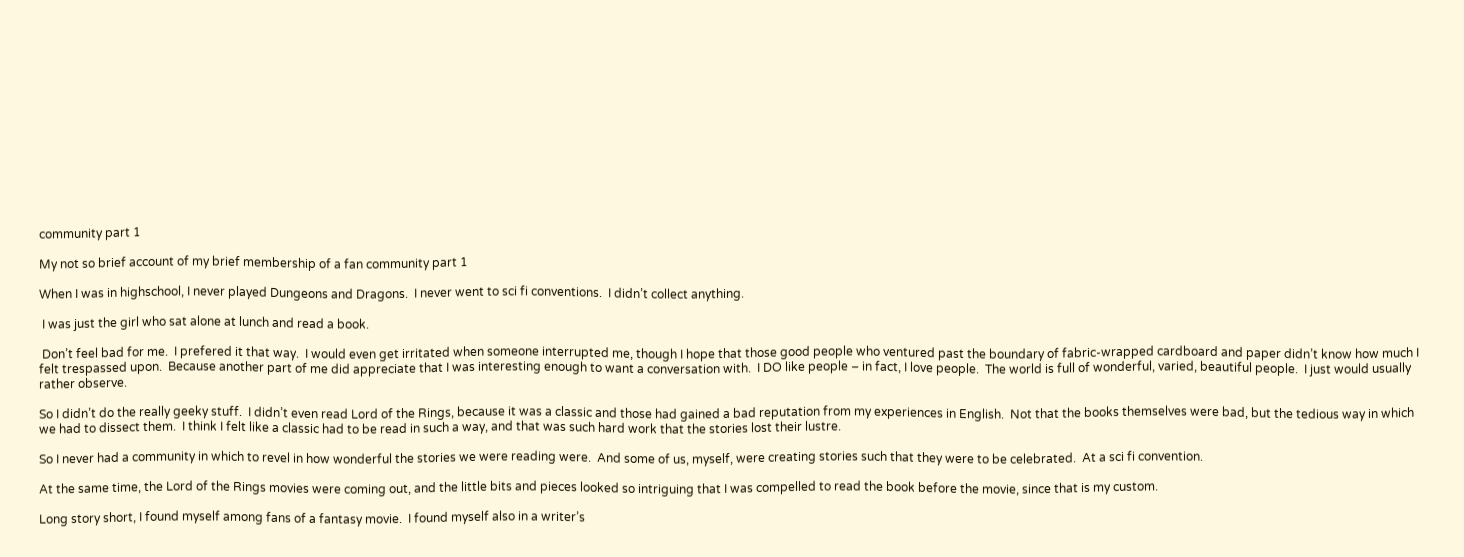community part 1

My not so brief account of my brief membership of a fan community part 1

When I was in highschool, I never played Dungeons and Dragons.  I never went to sci fi conventions.  I didn’t collect anything.

 I was just the girl who sat alone at lunch and read a book.

 Don’t feel bad for me.  I prefered it that way.  I would even get irritated when someone interrupted me, though I hope that those good people who ventured past the boundary of fabric-wrapped cardboard and paper didn’t know how much I felt trespassed upon.  Because another part of me did appreciate that I was interesting enough to want a conversation with.  I DO like people – in fact, I love people.  The world is full of wonderful, varied, beautiful people.  I just would usually rather observe.

So I didn’t do the really geeky stuff.  I didn’t even read Lord of the Rings, because it was a classic and those had gained a bad reputation from my experiences in English.  Not that the books themselves were bad, but the tedious way in which we had to dissect them.  I think I felt like a classic had to be read in such a way, and that was such hard work that the stories lost their lustre.

So I never had a community in which to revel in how wonderful the stories we were reading were.  And some of us, myself, were creating stories such that they were to be celebrated.  At a sci fi convention.

At the same time, the Lord of the Rings movies were coming out, and the little bits and pieces looked so intriguing that I was compelled to read the book before the movie, since that is my custom.

Long story short, I found myself among fans of a fantasy movie.  I found myself also in a writer’s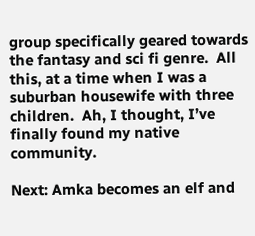group specifically geared towards the fantasy and sci fi genre.  All this, at a time when I was a suburban housewife with three children.  Ah, I thought, I’ve finally found my native community.

Next: Amka becomes an elf and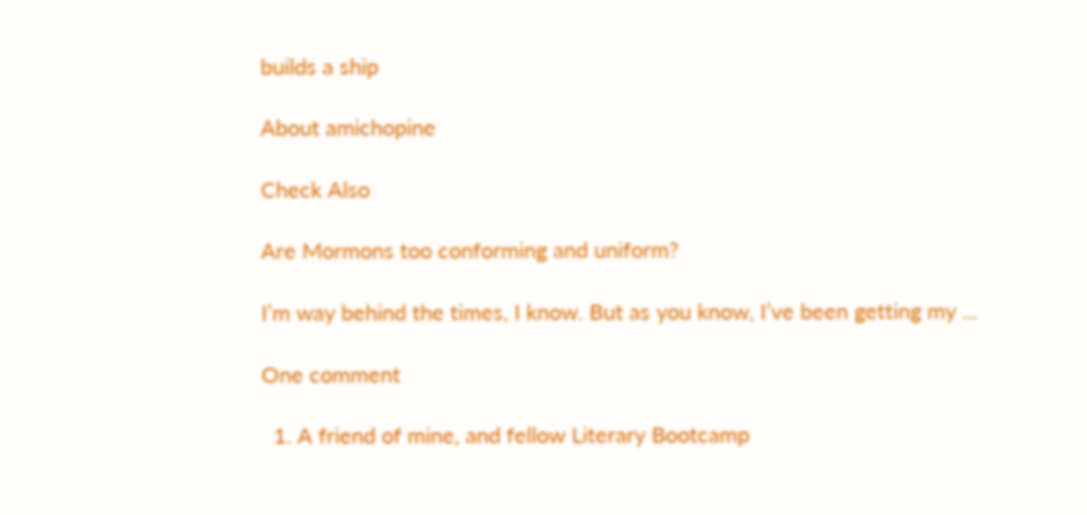builds a ship

About amichopine

Check Also

Are Mormons too conforming and uniform?

I’m way behind the times, I know. But as you know, I’ve been getting my ...

One comment

  1. A friend of mine, and fellow Literary Bootcamp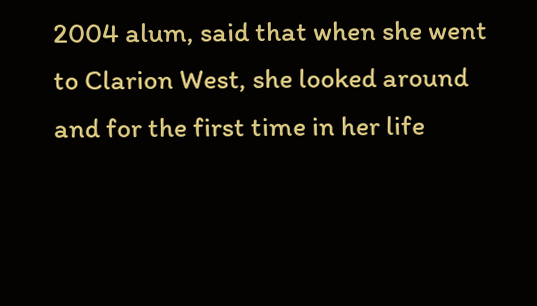2004 alum, said that when she went to Clarion West, she looked around and for the first time in her life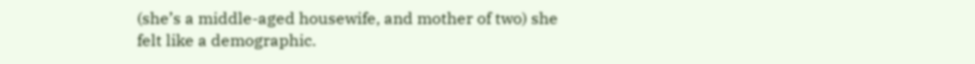(she’s a middle-aged housewife, and mother of two) she felt like a demographic.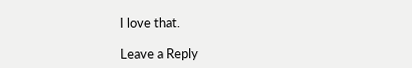I love that.

Leave a Reply